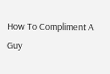How To Compliment A Guy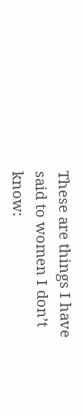These are things I have said to women I don’t know: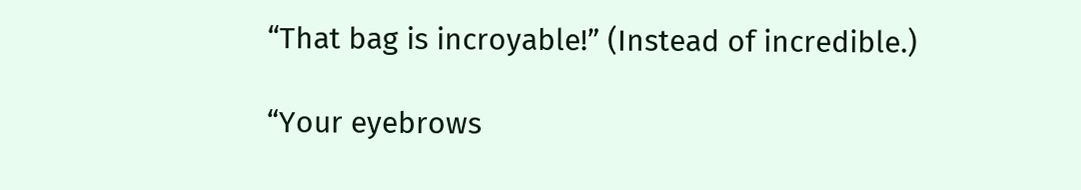“That bag is incroyable!” (Instead of incredible.)

“Your eyebrows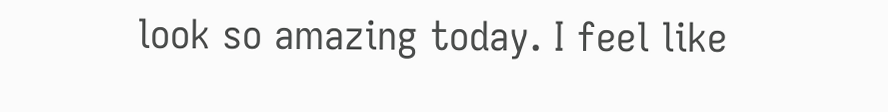look so amazing today. I feel like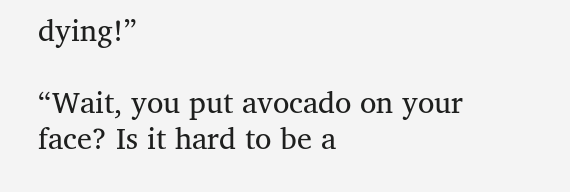dying!”

“Wait, you put avocado on your face? Is it hard to be a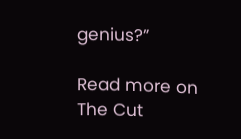genius?”

Read more on The Cut